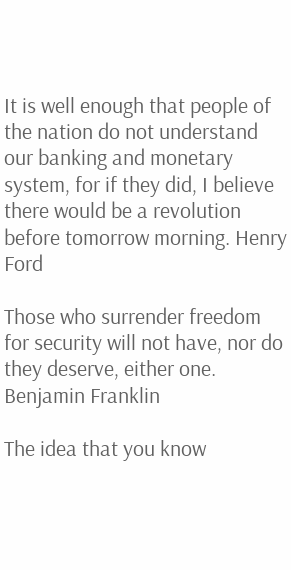It is well enough that people of the nation do not understand our banking and monetary system, for if they did, I believe there would be a revolution before tomorrow morning. Henry Ford

Those who surrender freedom for security will not have, nor do they deserve, either one. Benjamin Franklin

The idea that you know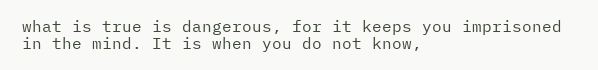what is true is dangerous, for it keeps you imprisoned in the mind. It is when you do not know,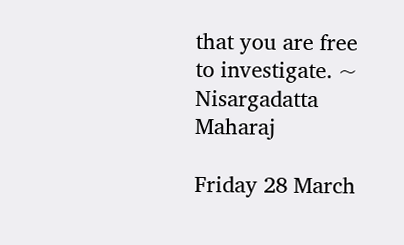that you are free to investigate. ~ Nisargadatta Maharaj

Friday 28 March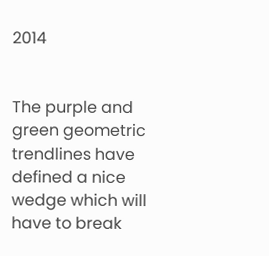2014


The purple and green geometric trendlines have defined a nice wedge which will have to break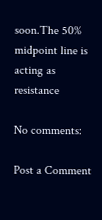soon.The 50% midpoint line is acting as resistance

No comments:

Post a Comment